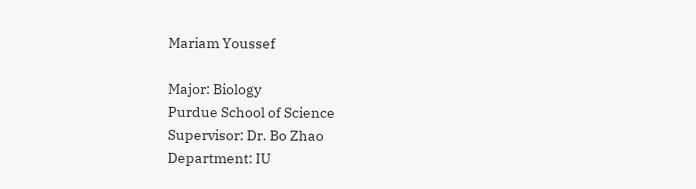Mariam Youssef

Major: Biology
Purdue School of Science
Supervisor: Dr. Bo Zhao
Department: IU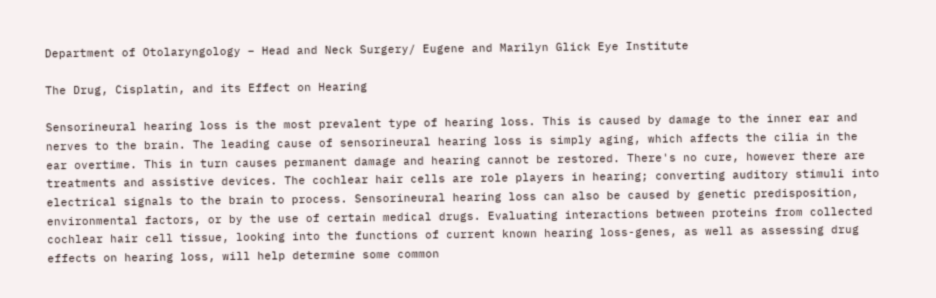Department of Otolaryngology – Head and Neck Surgery/ Eugene and Marilyn Glick Eye Institute

The Drug, Cisplatin, and its Effect on Hearing

Sensorineural hearing loss is the most prevalent type of hearing loss. This is caused by damage to the inner ear and nerves to the brain. The leading cause of sensorineural hearing loss is simply aging, which affects the cilia in the ear overtime. This in turn causes permanent damage and hearing cannot be restored. There's no cure, however there are treatments and assistive devices. The cochlear hair cells are role players in hearing; converting auditory stimuli into electrical signals to the brain to process. Sensorineural hearing loss can also be caused by genetic predisposition, environmental factors, or by the use of certain medical drugs. Evaluating interactions between proteins from collected cochlear hair cell tissue, looking into the functions of current known hearing loss-genes, as well as assessing drug effects on hearing loss, will help determine some common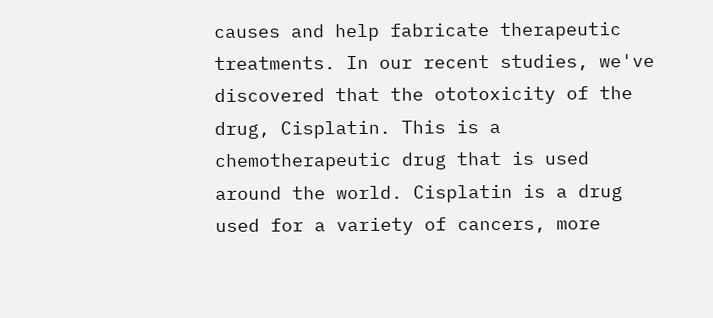causes and help fabricate therapeutic treatments. In our recent studies, we've discovered that the ototoxicity of the drug, Cisplatin. This is a chemotherapeutic drug that is used around the world. Cisplatin is a drug used for a variety of cancers, more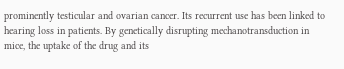prominently testicular and ovarian cancer. Its recurrent use has been linked to hearing loss in patients. By genetically disrupting mechanotransduction in mice, the uptake of the drug and its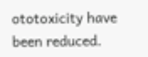ototoxicity have been reduced.